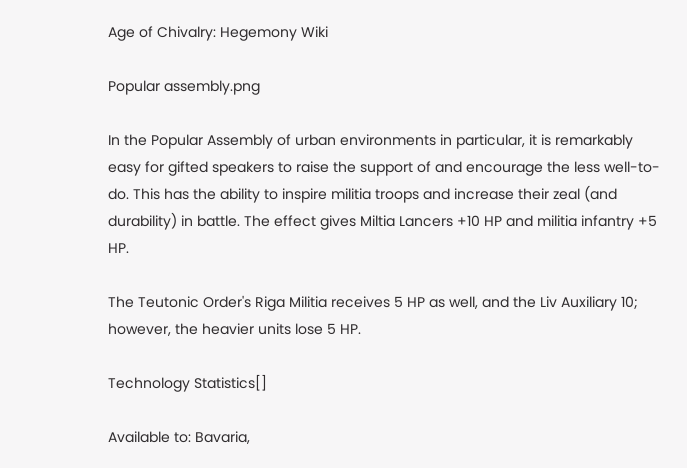Age of Chivalry: Hegemony Wiki

Popular assembly.png

In the Popular Assembly of urban environments in particular, it is remarkably easy for gifted speakers to raise the support of and encourage the less well-to-do. This has the ability to inspire militia troops and increase their zeal (and durability) in battle. The effect gives Miltia Lancers +10 HP and militia infantry +5 HP.

The Teutonic Order's Riga Militia receives 5 HP as well, and the Liv Auxiliary 10; however, the heavier units lose 5 HP.

Technology Statistics[]

Available to: Bavaria,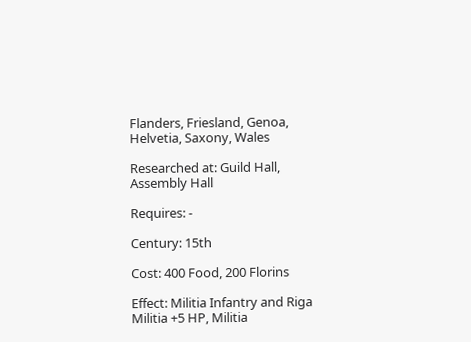Flanders, Friesland, Genoa, Helvetia, Saxony, Wales

Researched at: Guild Hall, Assembly Hall

Requires: -

Century: 15th

Cost: 400 Food, 200 Florins

Effect: Militia Infantry and Riga Militia +5 HP, Militia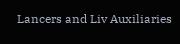Lancers and Liv Auxiliaries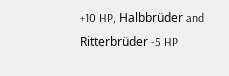+10 HP, Halbbrüder and Ritterbrüder -5 HP